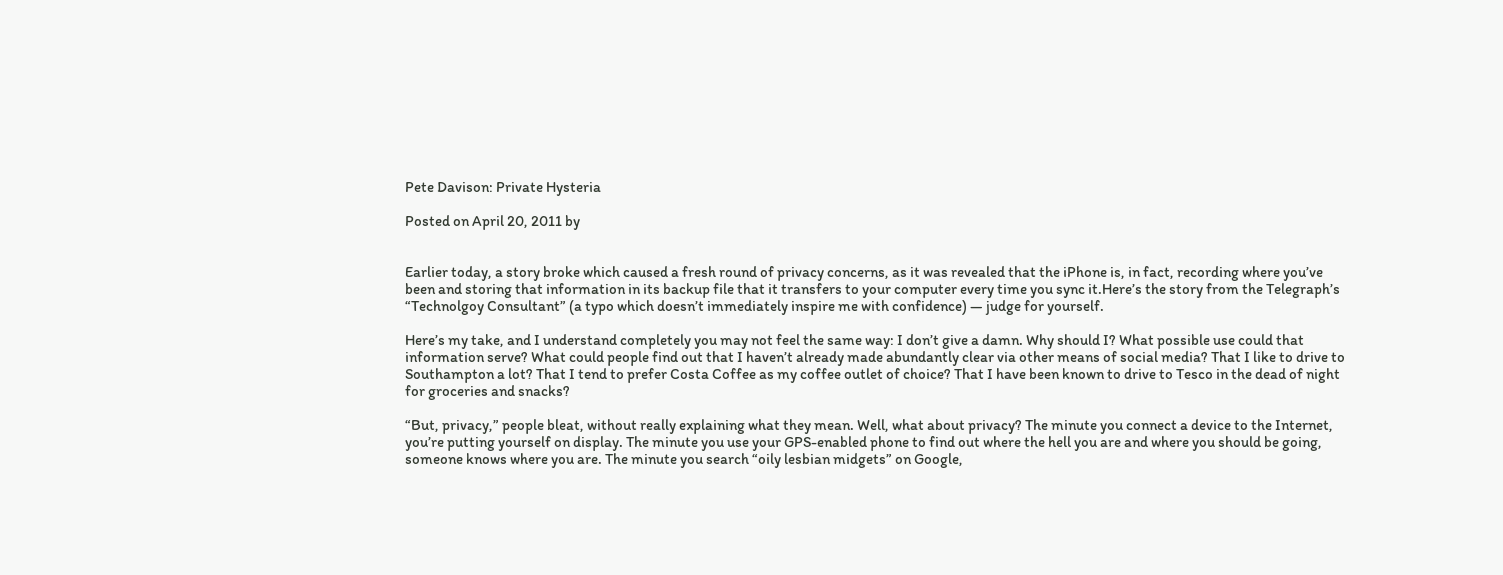Pete Davison: Private Hysteria

Posted on April 20, 2011 by


Earlier today, a story broke which caused a fresh round of privacy concerns, as it was revealed that the iPhone is, in fact, recording where you’ve been and storing that information in its backup file that it transfers to your computer every time you sync it.Here’s the story from the Telegraph’s “Technolgoy Consultant” (a typo which doesn’t immediately inspire me with confidence) — judge for yourself.

Here’s my take, and I understand completely you may not feel the same way: I don’t give a damn. Why should I? What possible use could that information serve? What could people find out that I haven’t already made abundantly clear via other means of social media? That I like to drive to Southampton a lot? That I tend to prefer Costa Coffee as my coffee outlet of choice? That I have been known to drive to Tesco in the dead of night for groceries and snacks?

“But, privacy,” people bleat, without really explaining what they mean. Well, what about privacy? The minute you connect a device to the Internet, you’re putting yourself on display. The minute you use your GPS-enabled phone to find out where the hell you are and where you should be going, someone knows where you are. The minute you search “oily lesbian midgets” on Google,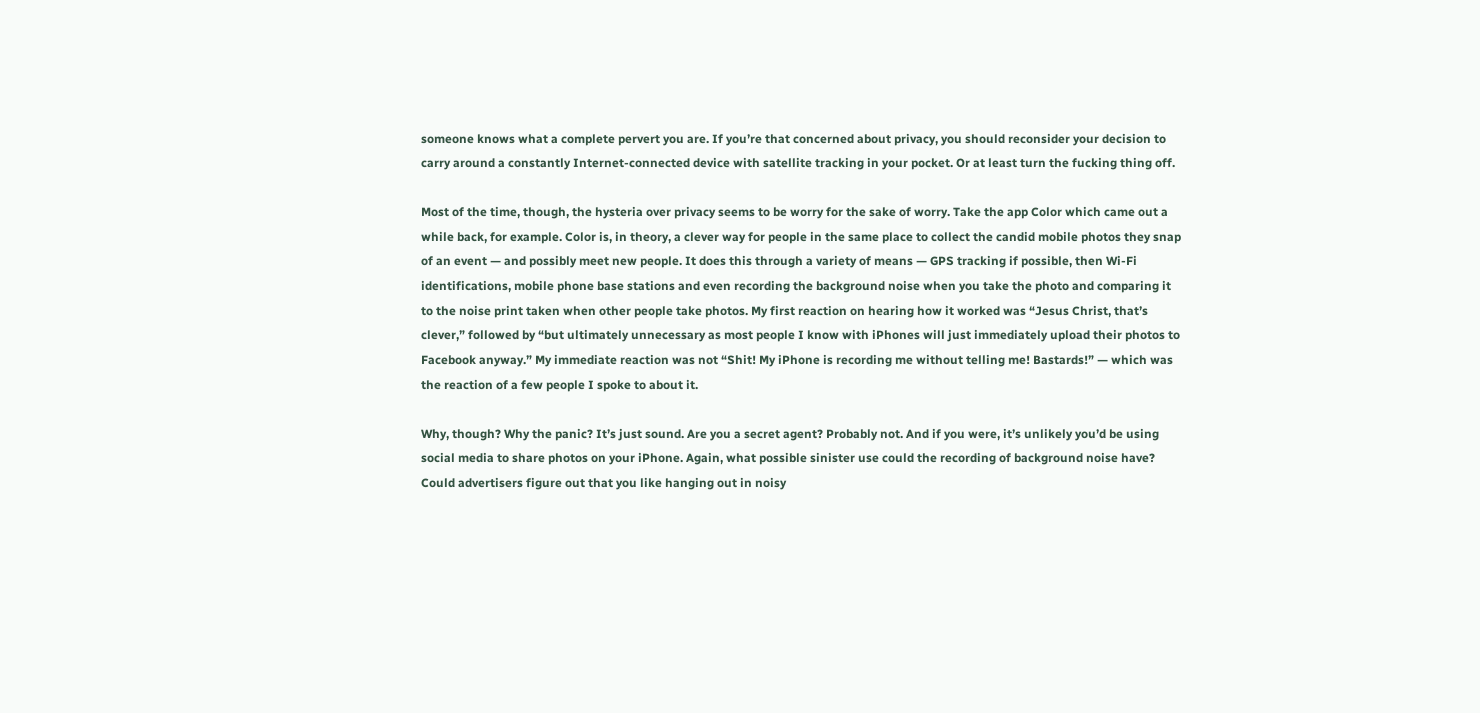someone knows what a complete pervert you are. If you’re that concerned about privacy, you should reconsider your decision to carry around a constantly Internet-connected device with satellite tracking in your pocket. Or at least turn the fucking thing off.

Most of the time, though, the hysteria over privacy seems to be worry for the sake of worry. Take the app Color which came out a while back, for example. Color is, in theory, a clever way for people in the same place to collect the candid mobile photos they snap of an event — and possibly meet new people. It does this through a variety of means — GPS tracking if possible, then Wi-Fi identifications, mobile phone base stations and even recording the background noise when you take the photo and comparing it to the noise print taken when other people take photos. My first reaction on hearing how it worked was “Jesus Christ, that’s clever,” followed by “but ultimately unnecessary as most people I know with iPhones will just immediately upload their photos to Facebook anyway.” My immediate reaction was not “Shit! My iPhone is recording me without telling me! Bastards!” — which was the reaction of a few people I spoke to about it.

Why, though? Why the panic? It’s just sound. Are you a secret agent? Probably not. And if you were, it’s unlikely you’d be using social media to share photos on your iPhone. Again, what possible sinister use could the recording of background noise have? Could advertisers figure out that you like hanging out in noisy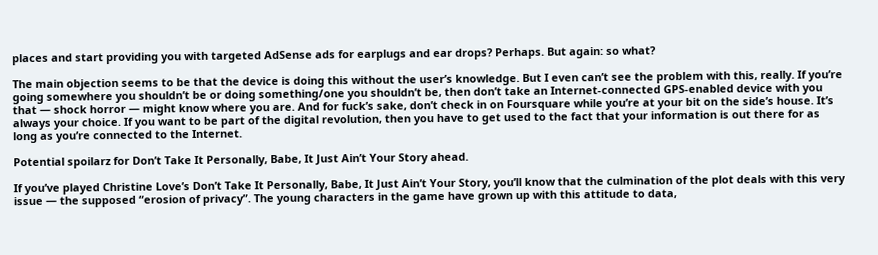places and start providing you with targeted AdSense ads for earplugs and ear drops? Perhaps. But again: so what?

The main objection seems to be that the device is doing this without the user’s knowledge. But I even can’t see the problem with this, really. If you’re going somewhere you shouldn’t be or doing something/one you shouldn’t be, then don’t take an Internet-connected GPS-enabled device with you that — shock horror — might know where you are. And for fuck’s sake, don’t check in on Foursquare while you’re at your bit on the side’s house. It’s always your choice. If you want to be part of the digital revolution, then you have to get used to the fact that your information is out there for as long as you’re connected to the Internet.

Potential spoilarz for Don’t Take It Personally, Babe, It Just Ain’t Your Story ahead.

If you’ve played Christine Love’s Don’t Take It Personally, Babe, It Just Ain’t Your Story, you’ll know that the culmination of the plot deals with this very issue — the supposed “erosion of privacy”. The young characters in the game have grown up with this attitude to data,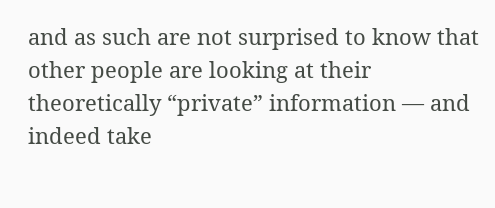and as such are not surprised to know that other people are looking at their theoretically “private” information — and indeed take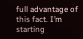full advantage of this fact. I’m starting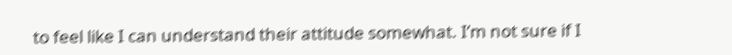to feel like I can understand their attitude somewhat. I’m not sure if I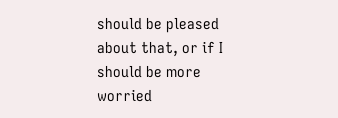should be pleased about that, or if I should be more worried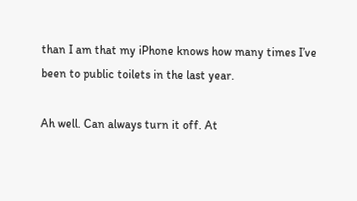than I am that my iPhone knows how many times I’ve been to public toilets in the last year.

Ah well. Can always turn it off. At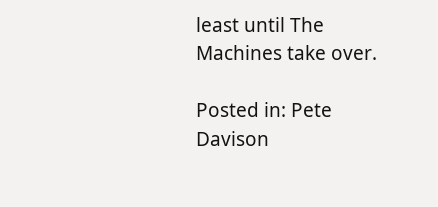least until The Machines take over.

Posted in: Pete Davison